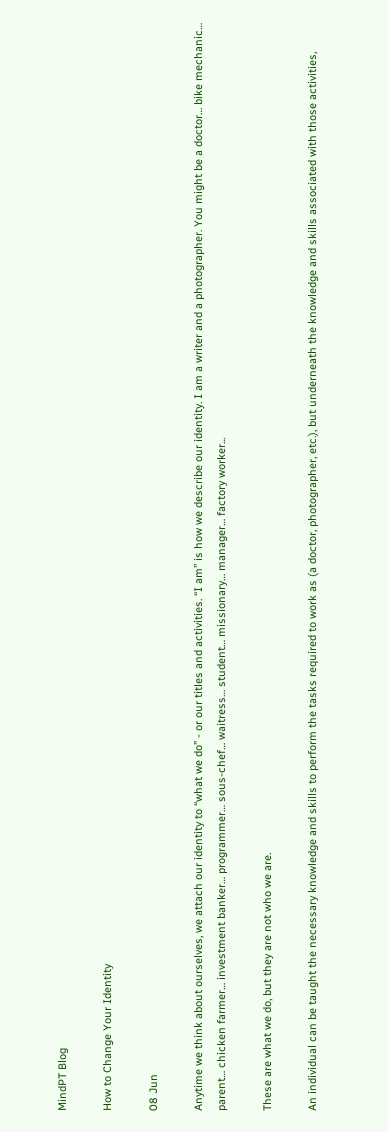MindPT Blog

How to Change Your Identity

08 Jun

Anytime we think about ourselves, we attach our identity to “what we do” - or our titles and activities. “I am” is how we describe our identity. I am a writer and a photographer. You might be a doctor… bike mechanic… parent… chicken farmer… investment banker… programmer… sous-chef… waitress… student… missionary… manager… factory worker...

These are what we do, but they are not who we are.

An individual can be taught the necessary knowledge and skills to perform the tasks required to work as (a doctor, photographer, etc.), but underneath the knowledge and skills associated with those activities,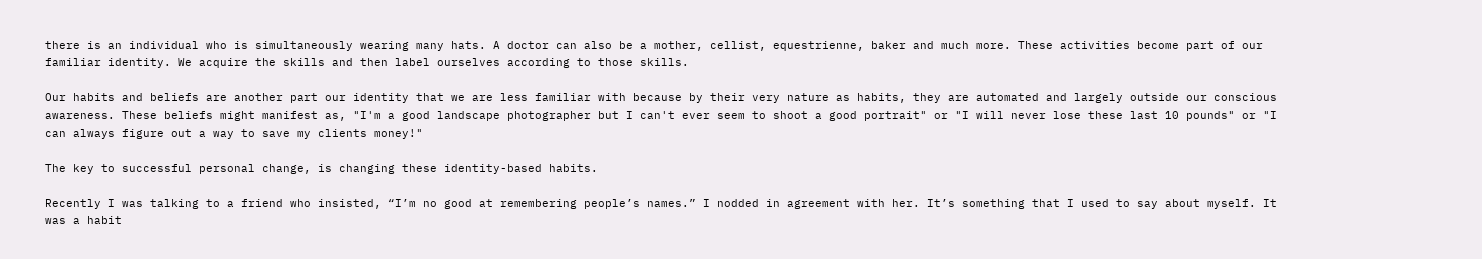there is an individual who is simultaneously wearing many hats. A doctor can also be a mother, cellist, equestrienne, baker and much more. These activities become part of our familiar identity. We acquire the skills and then label ourselves according to those skills.

Our habits and beliefs are another part our identity that we are less familiar with because by their very nature as habits, they are automated and largely outside our conscious awareness. These beliefs might manifest as, "I'm a good landscape photographer but I can't ever seem to shoot a good portrait" or "I will never lose these last 10 pounds" or "I can always figure out a way to save my clients money!"

The key to successful personal change, is changing these identity-based habits.

Recently I was talking to a friend who insisted, “I’m no good at remembering people’s names.” I nodded in agreement with her. It’s something that I used to say about myself. It was a habit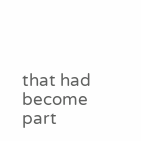that had become part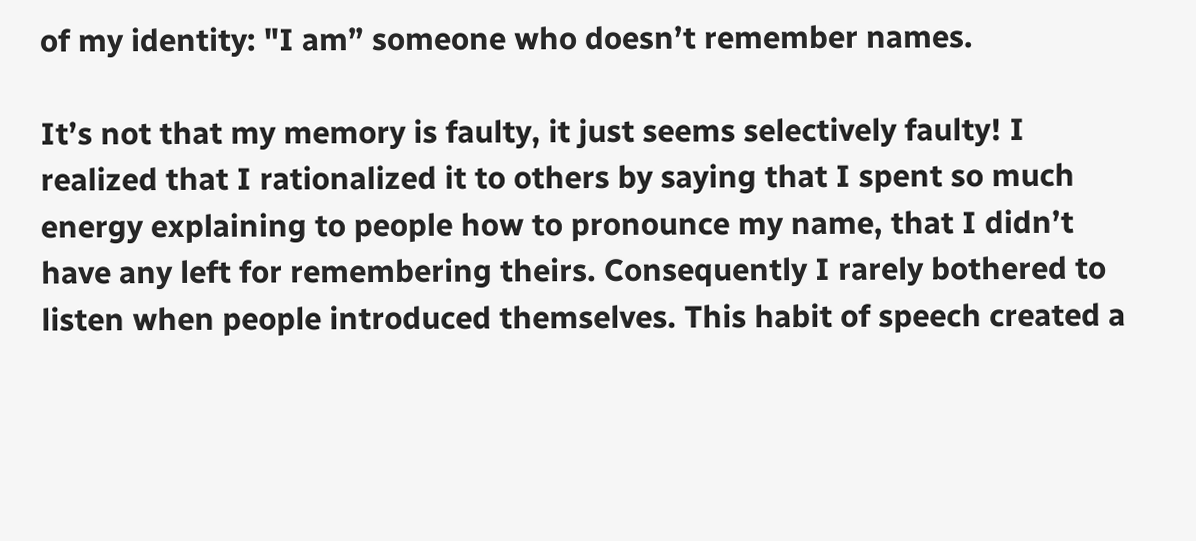of my identity: "I am” someone who doesn’t remember names.

It’s not that my memory is faulty, it just seems selectively faulty! I realized that I rationalized it to others by saying that I spent so much energy explaining to people how to pronounce my name, that I didn’t have any left for remembering theirs. Consequently I rarely bothered to listen when people introduced themselves. This habit of speech created a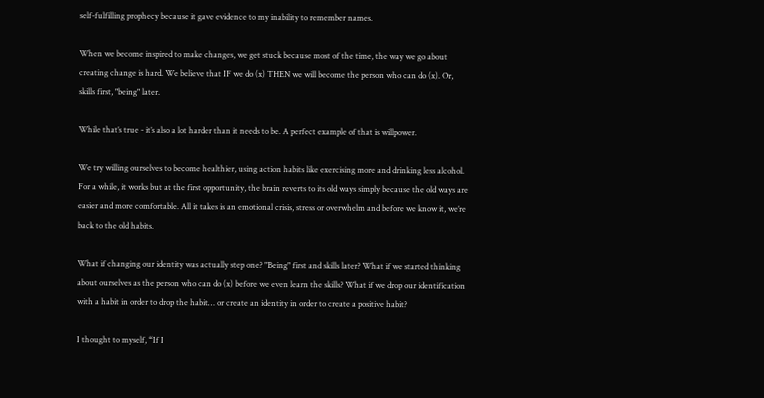self-fulfilling prophecy because it gave evidence to my inability to remember names.

When we become inspired to make changes, we get stuck because most of the time, the way we go about creating change is hard. We believe that IF we do (x) THEN we will become the person who can do (x). Or, skills first, "being" later.

While that’s true - it’s also a lot harder than it needs to be. A perfect example of that is willpower.

We try willing ourselves to become healthier, using action habits like exercising more and drinking less alcohol. For a while, it works but at the first opportunity, the brain reverts to its old ways simply because the old ways are easier and more comfortable. All it takes is an emotional crisis, stress or overwhelm and before we know it, we’re back to the old habits.

What if changing our identity was actually step one? "Being" first and skills later? What if we started thinking about ourselves as the person who can do (x) before we even learn the skills? What if we drop our identification with a habit in order to drop the habit… or create an identity in order to create a positive habit?

I thought to myself, “If I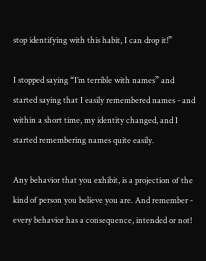stop identifying with this habit, I can drop it!”

I stopped saying “I’m terrible with names” and started saying that I easily remembered names - and within a short time, my identity changed, and I started remembering names quite easily.

Any behavior that you exhibit, is a projection of the kind of person you believe you are. And remember - every behavior has a consequence, intended or not!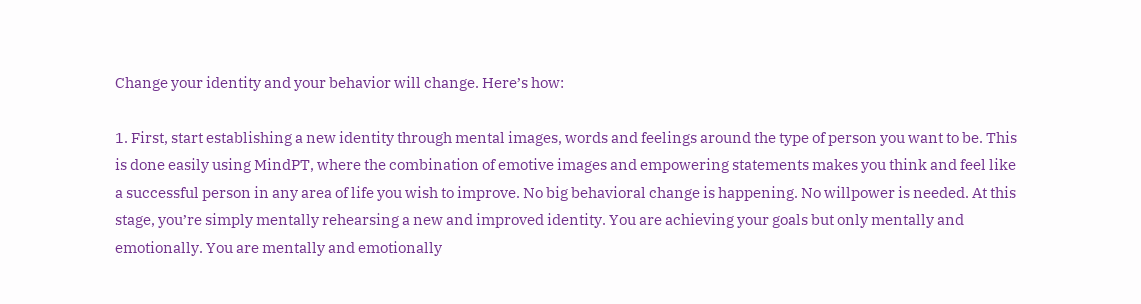Change your identity and your behavior will change. Here’s how:

1. First, start establishing a new identity through mental images, words and feelings around the type of person you want to be. This is done easily using MindPT, where the combination of emotive images and empowering statements makes you think and feel like a successful person in any area of life you wish to improve. No big behavioral change is happening. No willpower is needed. At this stage, you’re simply mentally rehearsing a new and improved identity. You are achieving your goals but only mentally and emotionally. You are mentally and emotionally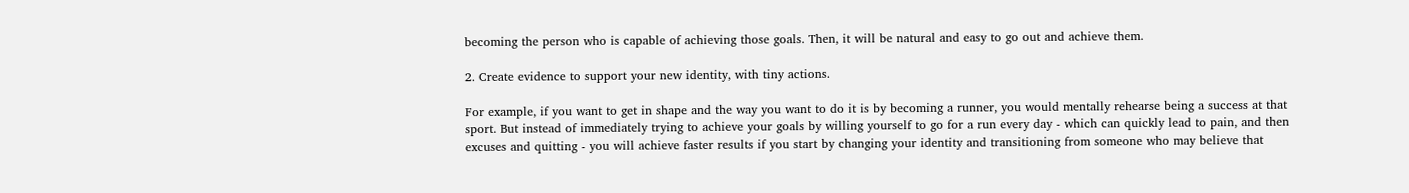becoming the person who is capable of achieving those goals. Then, it will be natural and easy to go out and achieve them.

2. Create evidence to support your new identity, with tiny actions.

For example, if you want to get in shape and the way you want to do it is by becoming a runner, you would mentally rehearse being a success at that sport. But instead of immediately trying to achieve your goals by willing yourself to go for a run every day - which can quickly lead to pain, and then excuses and quitting - you will achieve faster results if you start by changing your identity and transitioning from someone who may believe that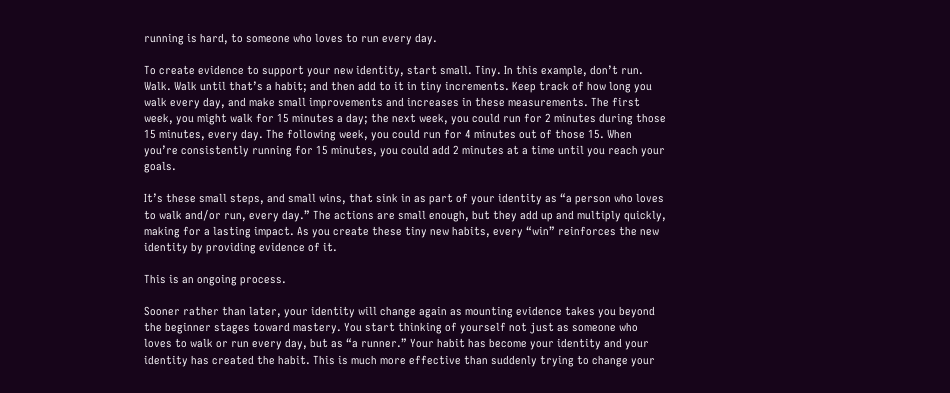running is hard, to someone who loves to run every day.

To create evidence to support your new identity, start small. Tiny. In this example, don’t run. Walk. Walk until that’s a habit; and then add to it in tiny increments. Keep track of how long you walk every day, and make small improvements and increases in these measurements. The first week, you might walk for 15 minutes a day; the next week, you could run for 2 minutes during those 15 minutes, every day. The following week, you could run for 4 minutes out of those 15. When you’re consistently running for 15 minutes, you could add 2 minutes at a time until you reach your goals.

It’s these small steps, and small wins, that sink in as part of your identity as “a person who loves to walk and/or run, every day.” The actions are small enough, but they add up and multiply quickly, making for a lasting impact. As you create these tiny new habits, every “win” reinforces the new identity by providing evidence of it.

This is an ongoing process.

Sooner rather than later, your identity will change again as mounting evidence takes you beyond the beginner stages toward mastery. You start thinking of yourself not just as someone who loves to walk or run every day, but as “a runner.” Your habit has become your identity and your identity has created the habit. This is much more effective than suddenly trying to change your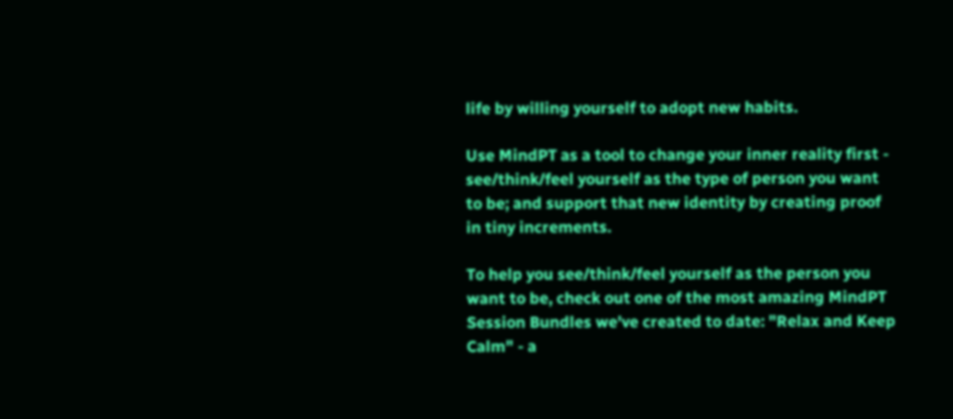life by willing yourself to adopt new habits.

Use MindPT as a tool to change your inner reality first - see/think/feel yourself as the type of person you want to be; and support that new identity by creating proof in tiny increments.

To help you see/think/feel yourself as the person you want to be, check out one of the most amazing MindPT Session Bundles we've created to date: "Relax and Keep Calm" - a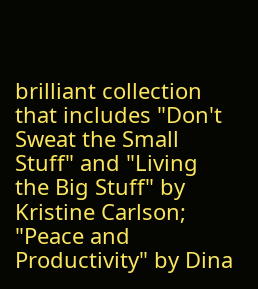brilliant collection that includes "Don't Sweat the Small Stuff" and "Living the Big Stuff" by Kristine Carlson; "Peace and Productivity" by Dina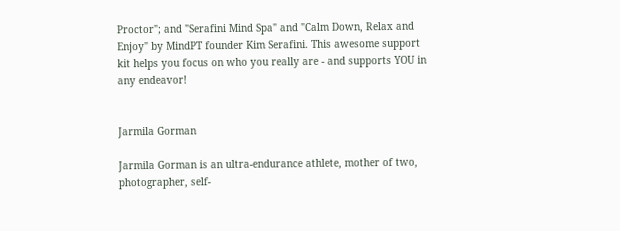Proctor"; and "Serafini Mind Spa" and "Calm Down, Relax and Enjoy" by MindPT founder Kim Serafini. This awesome support kit helps you focus on who you really are - and supports YOU in any endeavor!


Jarmila Gorman

Jarmila Gorman is an ultra-endurance athlete, mother of two, photographer, self-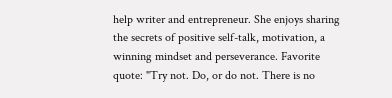help writer and entrepreneur. She enjoys sharing the secrets of positive self-talk, motivation, a winning mindset and perseverance. Favorite quote: "Try not. Do, or do not. There is no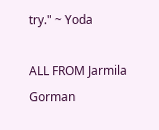try." ~ Yoda

ALL FROM Jarmila Gorman